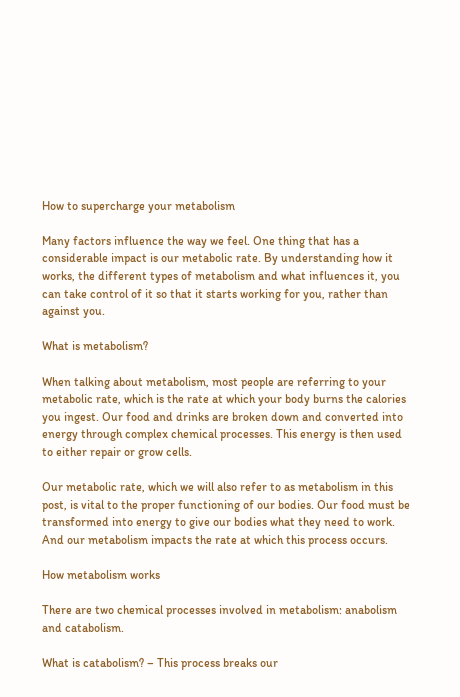How to supercharge your metabolism

Many factors influence the way we feel. One thing that has a considerable impact is our metabolic rate. By understanding how it works, the different types of metabolism and what influences it, you can take control of it so that it starts working for you, rather than against you.

What is metabolism?

When talking about metabolism, most people are referring to your metabolic rate, which is the rate at which your body burns the calories you ingest. Our food and drinks are broken down and converted into energy through complex chemical processes. This energy is then used to either repair or grow cells.

Our metabolic rate, which we will also refer to as metabolism in this post, is vital to the proper functioning of our bodies. Our food must be transformed into energy to give our bodies what they need to work. And our metabolism impacts the rate at which this process occurs.

How metabolism works

There are two chemical processes involved in metabolism: anabolism and catabolism.

What is catabolism? – This process breaks our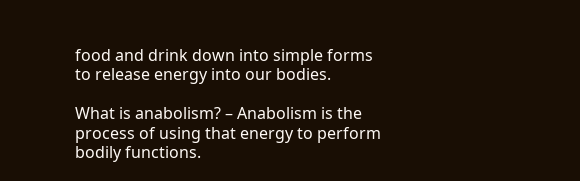food and drink down into simple forms to release energy into our bodies.

What is anabolism? – Anabolism is the process of using that energy to perform bodily functions.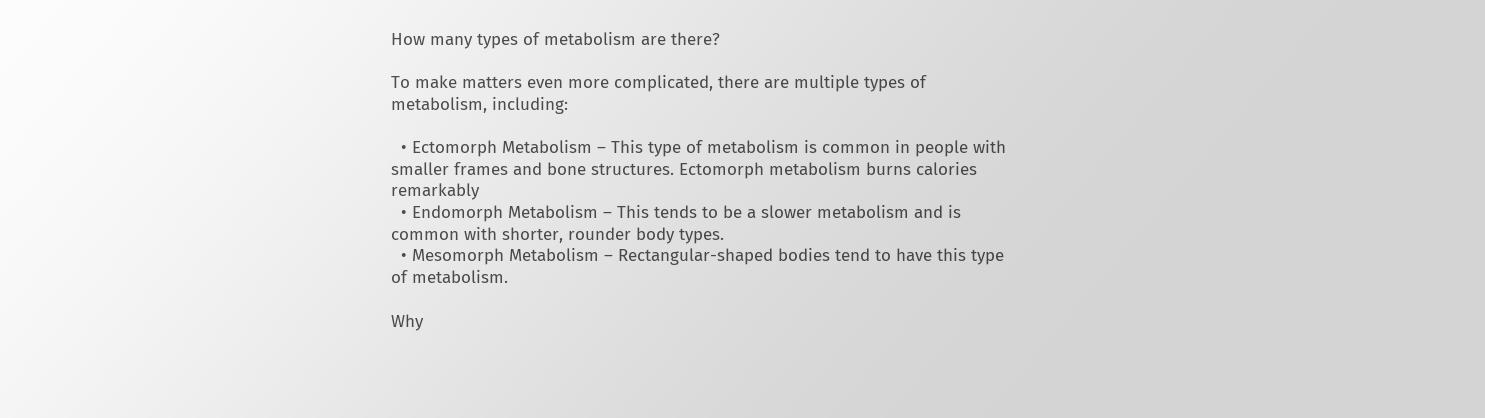How many types of metabolism are there?

To make matters even more complicated, there are multiple types of metabolism, including:

  • Ectomorph Metabolism – This type of metabolism is common in people with smaller frames and bone structures. Ectomorph metabolism burns calories remarkably
  • Endomorph Metabolism – This tends to be a slower metabolism and is common with shorter, rounder body types.
  • Mesomorph Metabolism – Rectangular-shaped bodies tend to have this type of metabolism.

Why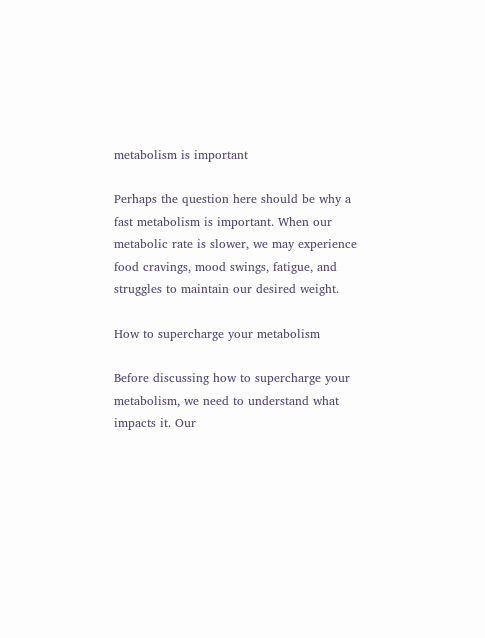metabolism is important

Perhaps the question here should be why a fast metabolism is important. When our metabolic rate is slower, we may experience food cravings, mood swings, fatigue, and struggles to maintain our desired weight.

How to supercharge your metabolism

Before discussing how to supercharge your metabolism, we need to understand what impacts it. Our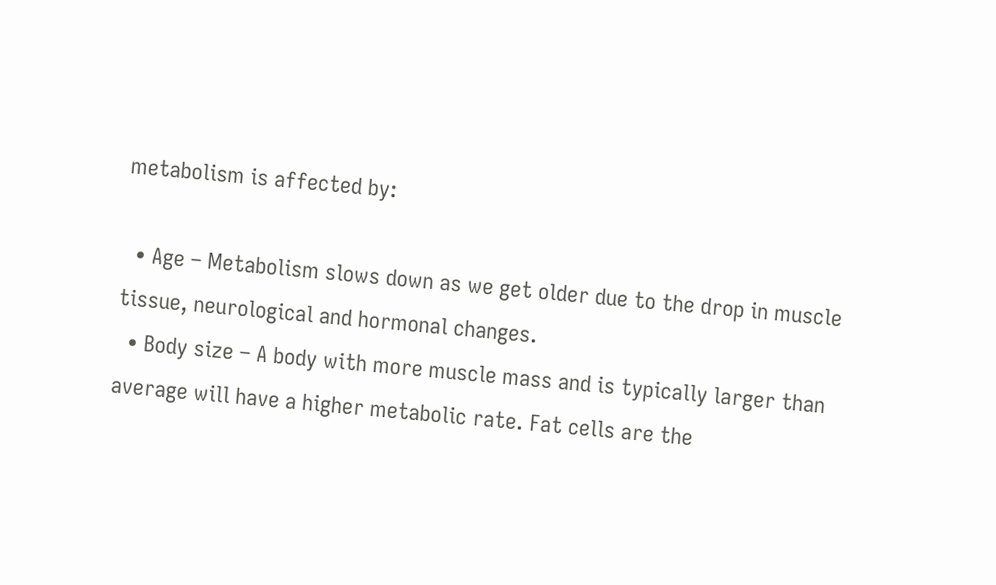metabolism is affected by:

  • Age – Metabolism slows down as we get older due to the drop in muscle tissue, neurological and hormonal changes.
  • Body size – A body with more muscle mass and is typically larger than average will have a higher metabolic rate. Fat cells are the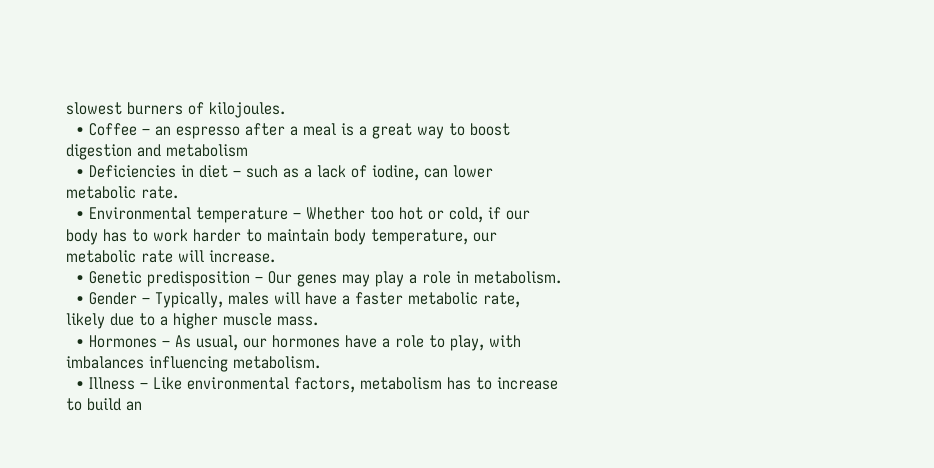slowest burners of kilojoules.
  • Coffee – an espresso after a meal is a great way to boost digestion and metabolism
  • Deficiencies in diet – such as a lack of iodine, can lower metabolic rate.
  • Environmental temperature – Whether too hot or cold, if our body has to work harder to maintain body temperature, our metabolic rate will increase.
  • Genetic predisposition – Our genes may play a role in metabolism.
  • Gender – Typically, males will have a faster metabolic rate, likely due to a higher muscle mass.
  • Hormones – As usual, our hormones have a role to play, with imbalances influencing metabolism.
  • Illness – Like environmental factors, metabolism has to increase to build an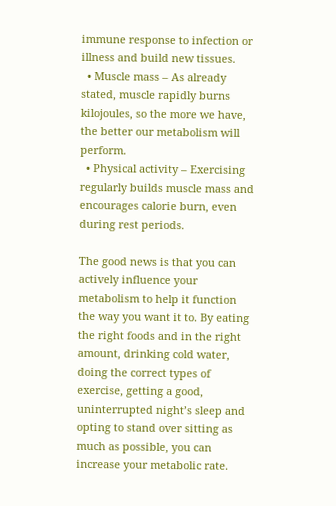immune response to infection or illness and build new tissues.
  • Muscle mass – As already stated, muscle rapidly burns kilojoules, so the more we have, the better our metabolism will perform.
  • Physical activity – Exercising regularly builds muscle mass and encourages calorie burn, even during rest periods.

The good news is that you can actively influence your metabolism to help it function the way you want it to. By eating the right foods and in the right amount, drinking cold water, doing the correct types of exercise, getting a good, uninterrupted night’s sleep and opting to stand over sitting as much as possible, you can increase your metabolic rate.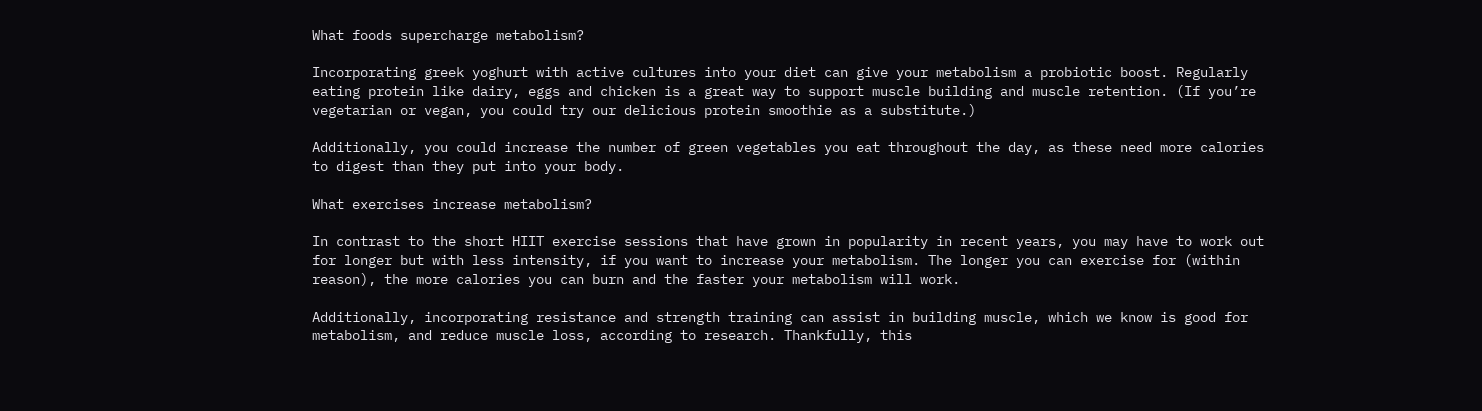What foods supercharge metabolism?

Incorporating greek yoghurt with active cultures into your diet can give your metabolism a probiotic boost. Regularly eating protein like dairy, eggs and chicken is a great way to support muscle building and muscle retention. (If you’re vegetarian or vegan, you could try our delicious protein smoothie as a substitute.)

Additionally, you could increase the number of green vegetables you eat throughout the day, as these need more calories to digest than they put into your body.

What exercises increase metabolism?

In contrast to the short HIIT exercise sessions that have grown in popularity in recent years, you may have to work out for longer but with less intensity, if you want to increase your metabolism. The longer you can exercise for (within reason), the more calories you can burn and the faster your metabolism will work.

Additionally, incorporating resistance and strength training can assist in building muscle, which we know is good for metabolism, and reduce muscle loss, according to research. Thankfully, this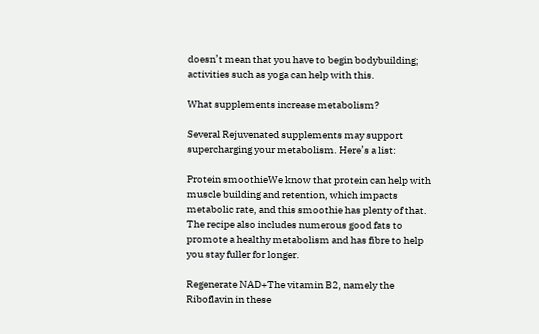doesn’t mean that you have to begin bodybuilding; activities such as yoga can help with this.

What supplements increase metabolism?

Several Rejuvenated supplements may support supercharging your metabolism. Here’s a list:

Protein smoothieWe know that protein can help with muscle building and retention, which impacts metabolic rate, and this smoothie has plenty of that. The recipe also includes numerous good fats to promote a healthy metabolism and has fibre to help you stay fuller for longer.

Regenerate NAD+The vitamin B2, namely the Riboflavin in these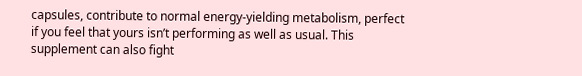capsules, contribute to normal energy-yielding metabolism, perfect if you feel that yours isn’t performing as well as usual. This supplement can also fight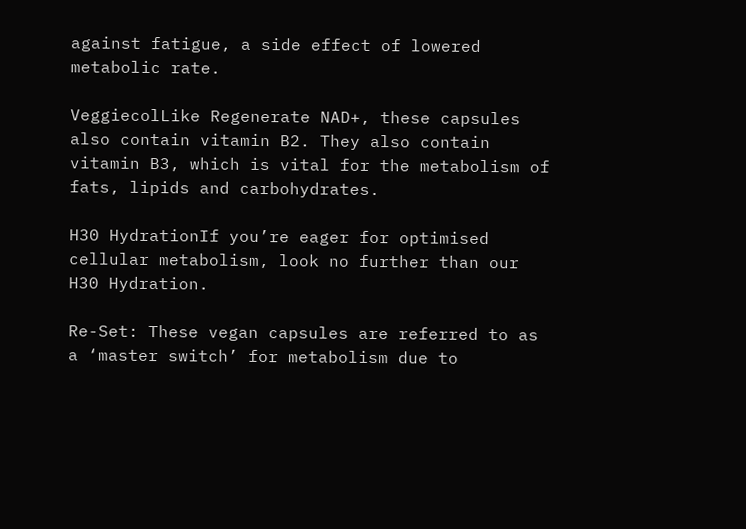against fatigue, a side effect of lowered metabolic rate.

VeggiecolLike Regenerate NAD+, these capsules also contain vitamin B2. They also contain vitamin B3, which is vital for the metabolism of fats, lipids and carbohydrates.

H30 HydrationIf you’re eager for optimised cellular metabolism, look no further than our H30 Hydration.

Re-Set: These vegan capsules are referred to as a ‘master switch’ for metabolism due to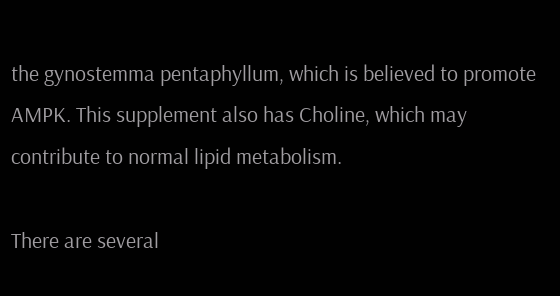the gynostemma pentaphyllum, which is believed to promote AMPK. This supplement also has Choline, which may contribute to normal lipid metabolism.

There are several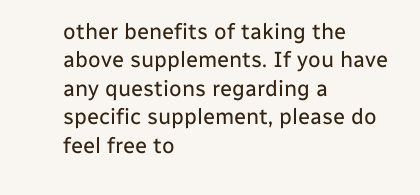other benefits of taking the above supplements. If you have any questions regarding a specific supplement, please do feel free to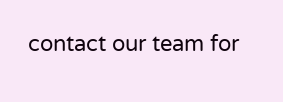contact our team for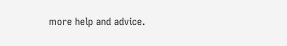more help and advice.